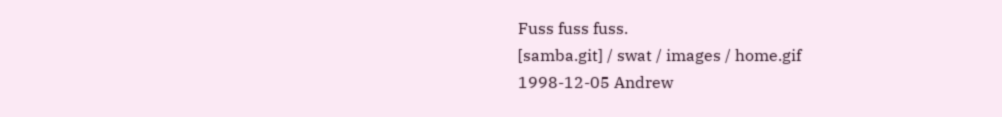Fuss fuss fuss.
[samba.git] / swat / images / home.gif
1998-12-05 Andrew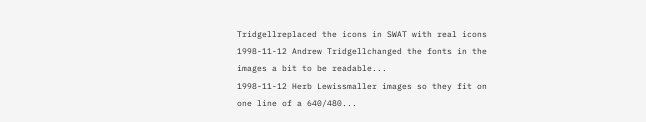Tridgellreplaced the icons in SWAT with real icons
1998-11-12 Andrew Tridgellchanged the fonts in the images a bit to be readable...
1998-11-12 Herb Lewissmaller images so they fit on one line of a 640/480...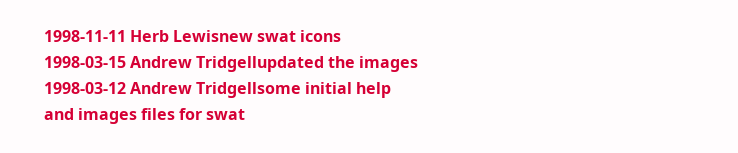1998-11-11 Herb Lewisnew swat icons
1998-03-15 Andrew Tridgellupdated the images
1998-03-12 Andrew Tridgellsome initial help and images files for swat